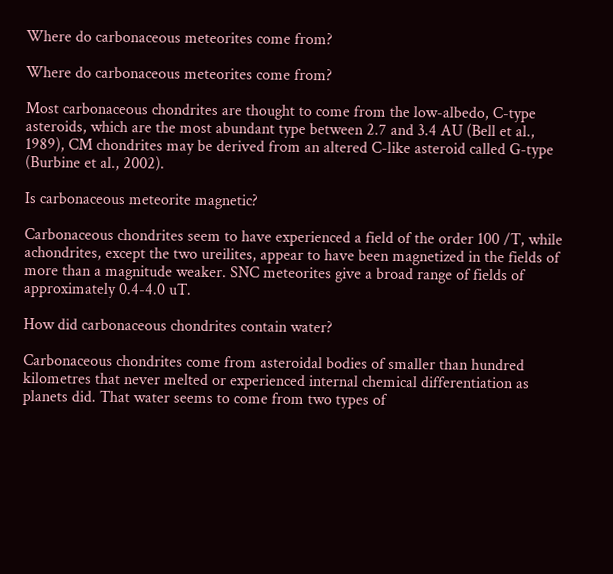Where do carbonaceous meteorites come from?

Where do carbonaceous meteorites come from?

Most carbonaceous chondrites are thought to come from the low-albedo, C-type asteroids, which are the most abundant type between 2.7 and 3.4 AU (Bell et al., 1989), CM chondrites may be derived from an altered C-like asteroid called G-type (Burbine et al., 2002).

Is carbonaceous meteorite magnetic?

Carbonaceous chondrites seem to have experienced a field of the order 100 /T, while achondrites, except the two ureilites, appear to have been magnetized in the fields of more than a magnitude weaker. SNC meteorites give a broad range of fields of approximately 0.4-4.0 uT.

How did carbonaceous chondrites contain water?

Carbonaceous chondrites come from asteroidal bodies of smaller than hundred kilometres that never melted or experienced internal chemical differentiation as planets did. That water seems to come from two types of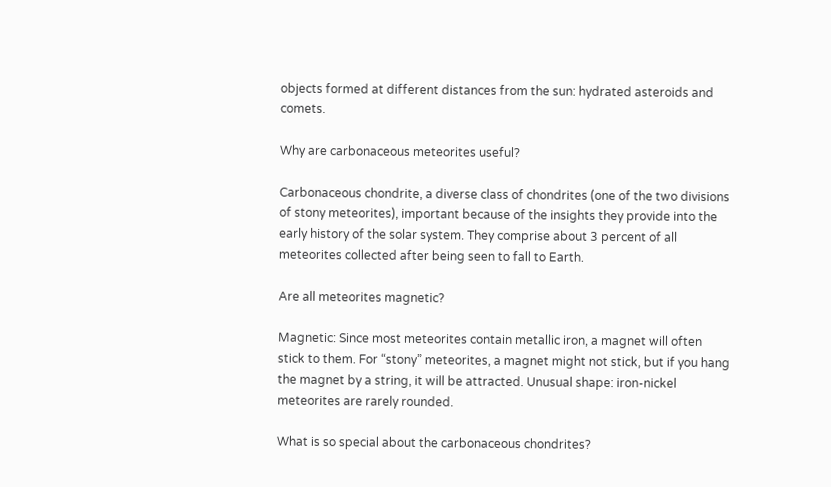objects formed at different distances from the sun: hydrated asteroids and comets.

Why are carbonaceous meteorites useful?

Carbonaceous chondrite, a diverse class of chondrites (one of the two divisions of stony meteorites), important because of the insights they provide into the early history of the solar system. They comprise about 3 percent of all meteorites collected after being seen to fall to Earth.

Are all meteorites magnetic?

Magnetic: Since most meteorites contain metallic iron, a magnet will often stick to them. For “stony” meteorites, a magnet might not stick, but if you hang the magnet by a string, it will be attracted. Unusual shape: iron-nickel meteorites are rarely rounded.

What is so special about the carbonaceous chondrites?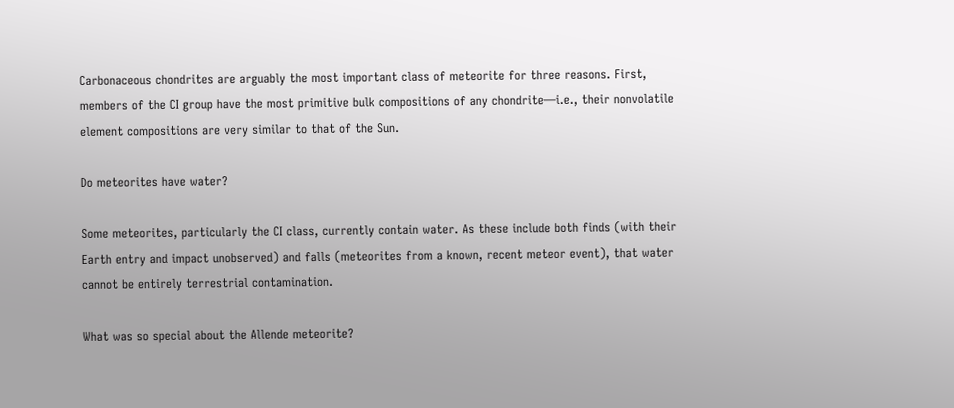Carbonaceous chondrites are arguably the most important class of meteorite for three reasons. First, members of the CI group have the most primitive bulk compositions of any chondrite—i.e., their nonvolatile element compositions are very similar to that of the Sun.

Do meteorites have water?

Some meteorites, particularly the CI class, currently contain water. As these include both finds (with their Earth entry and impact unobserved) and falls (meteorites from a known, recent meteor event), that water cannot be entirely terrestrial contamination.

What was so special about the Allende meteorite?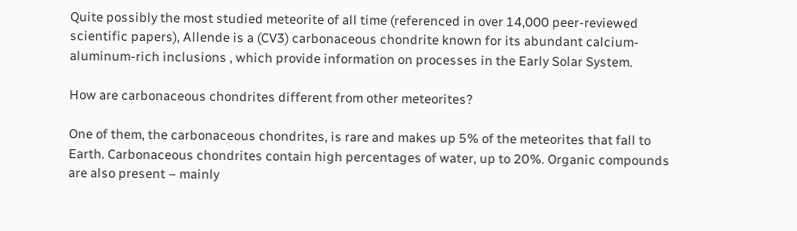Quite possibly the most studied meteorite of all time (referenced in over 14,000 peer-reviewed scientific papers), Allende is a (CV3) carbonaceous chondrite known for its abundant calcium-aluminum-rich inclusions , which provide information on processes in the Early Solar System.

How are carbonaceous chondrites different from other meteorites?

One of them, the carbonaceous chondrites, is rare and makes up 5% of the meteorites that fall to Earth. Carbonaceous chondrites contain high percentages of water, up to 20%. Organic compounds are also present – mainly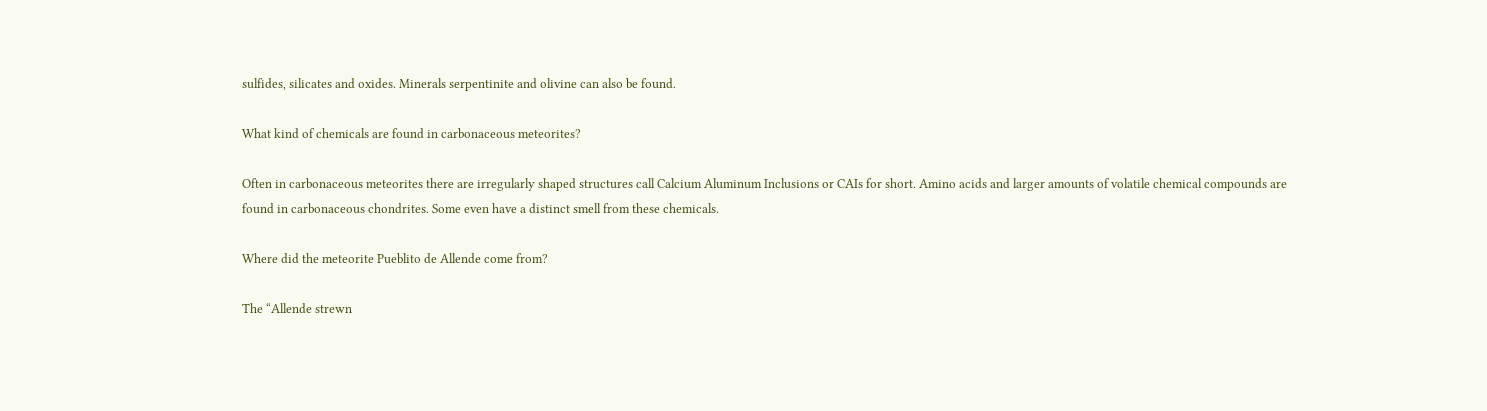sulfides, silicates and oxides. Minerals serpentinite and olivine can also be found.

What kind of chemicals are found in carbonaceous meteorites?

Often in carbonaceous meteorites there are irregularly shaped structures call Calcium Aluminum Inclusions or CAIs for short. Amino acids and larger amounts of volatile chemical compounds are found in carbonaceous chondrites. Some even have a distinct smell from these chemicals.

Where did the meteorite Pueblito de Allende come from?

The “Allende strewn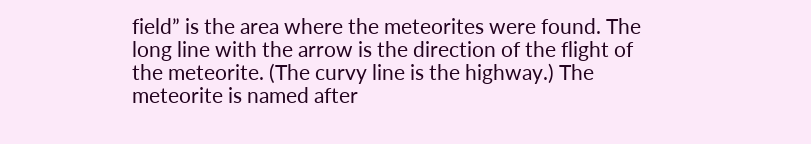field” is the area where the meteorites were found. The long line with the arrow is the direction of the flight of the meteorite. (The curvy line is the highway.) The meteorite is named after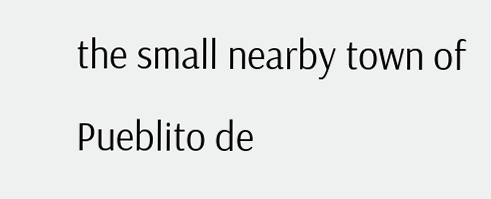the small nearby town of Pueblito de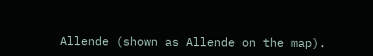Allende (shown as Allende on the map).